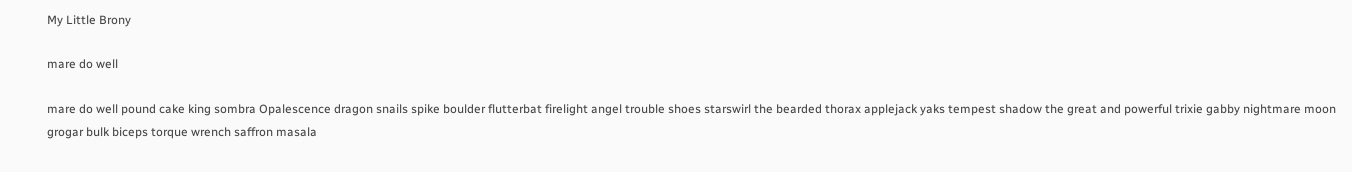My Little Brony

mare do well

mare do well pound cake king sombra Opalescence dragon snails spike boulder flutterbat firelight angel trouble shoes starswirl the bearded thorax applejack yaks tempest shadow the great and powerful trixie gabby nightmare moon grogar bulk biceps torque wrench saffron masala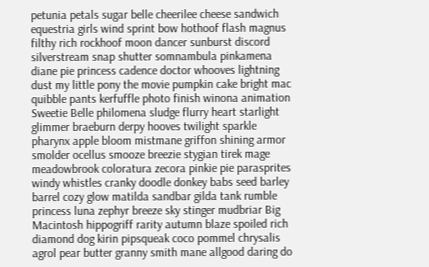petunia petals sugar belle cheerilee cheese sandwich equestria girls wind sprint bow hothoof flash magnus filthy rich rockhoof moon dancer sunburst discord silverstream snap shutter somnambula pinkamena diane pie princess cadence doctor whooves lightning dust my little pony the movie pumpkin cake bright mac quibble pants kerfuffle photo finish winona animation Sweetie Belle philomena sludge flurry heart starlight glimmer braeburn derpy hooves twilight sparkle pharynx apple bloom mistmane griffon shining armor smolder ocellus smooze breezie stygian tirek mage meadowbrook coloratura zecora pinkie pie parasprites windy whistles cranky doodle donkey babs seed barley barrel cozy glow matilda sandbar gilda tank rumble princess luna zephyr breeze sky stinger mudbriar Big Macintosh hippogriff rarity autumn blaze spoiled rich diamond dog kirin pipsqueak coco pommel chrysalis agrol pear butter granny smith mane allgood daring do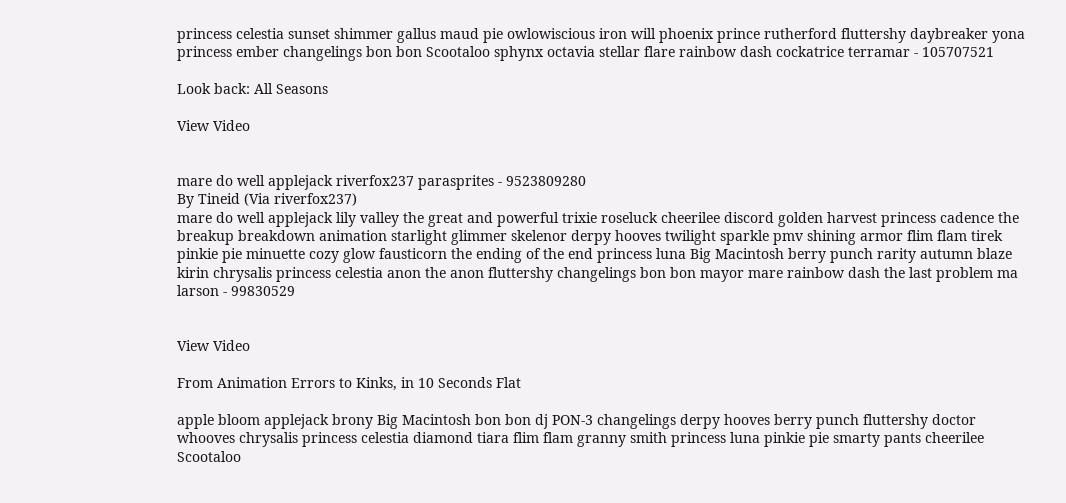princess celestia sunset shimmer gallus maud pie owlowiscious iron will phoenix prince rutherford fluttershy daybreaker yona princess ember changelings bon bon Scootaloo sphynx octavia stellar flare rainbow dash cockatrice terramar - 105707521

Look back: All Seasons

View Video


mare do well applejack riverfox237 parasprites - 9523809280
By Tineid (Via riverfox237)
mare do well applejack lily valley the great and powerful trixie roseluck cheerilee discord golden harvest princess cadence the breakup breakdown animation starlight glimmer skelenor derpy hooves twilight sparkle pmv shining armor flim flam tirek pinkie pie minuette cozy glow fausticorn the ending of the end princess luna Big Macintosh berry punch rarity autumn blaze kirin chrysalis princess celestia anon the anon fluttershy changelings bon bon mayor mare rainbow dash the last problem ma larson - 99830529


View Video

From Animation Errors to Kinks, in 10 Seconds Flat

apple bloom applejack brony Big Macintosh bon bon dj PON-3 changelings derpy hooves berry punch fluttershy doctor whooves chrysalis princess celestia diamond tiara flim flam granny smith princess luna pinkie pie smarty pants cheerilee Scootaloo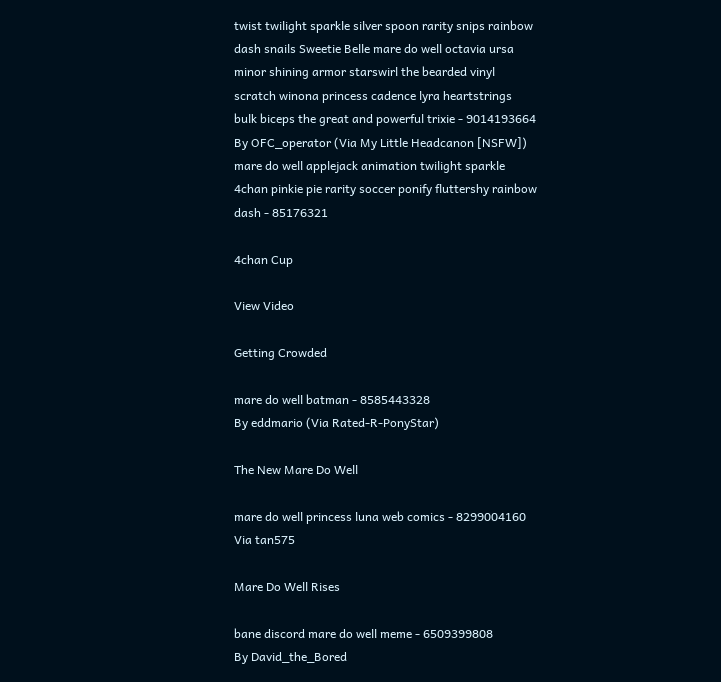twist twilight sparkle silver spoon rarity snips rainbow dash snails Sweetie Belle mare do well octavia ursa minor shining armor starswirl the bearded vinyl scratch winona princess cadence lyra heartstrings bulk biceps the great and powerful trixie - 9014193664
By OFC_operator (Via My Little Headcanon [NSFW])
mare do well applejack animation twilight sparkle 4chan pinkie pie rarity soccer ponify fluttershy rainbow dash - 85176321

4chan Cup

View Video

Getting Crowded

mare do well batman - 8585443328
By eddmario (Via Rated-R-PonyStar)

The New Mare Do Well

mare do well princess luna web comics - 8299004160
Via tan575

Mare Do Well Rises

bane discord mare do well meme - 6509399808
By David_the_Bored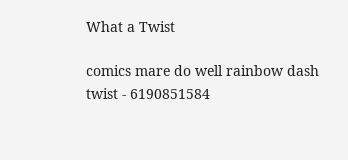What a Twist

comics mare do well rainbow dash twist - 6190851584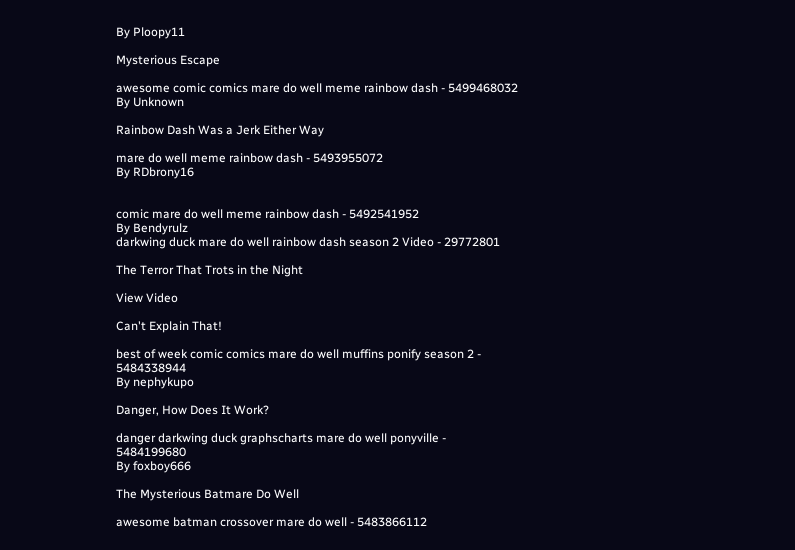By Ploopy11

Mysterious Escape

awesome comic comics mare do well meme rainbow dash - 5499468032
By Unknown

Rainbow Dash Was a Jerk Either Way

mare do well meme rainbow dash - 5493955072
By RDbrony16


comic mare do well meme rainbow dash - 5492541952
By Bendyrulz
darkwing duck mare do well rainbow dash season 2 Video - 29772801

The Terror That Trots in the Night

View Video

Can't Explain That!

best of week comic comics mare do well muffins ponify season 2 - 5484338944
By nephykupo

Danger, How Does It Work?

danger darkwing duck graphscharts mare do well ponyville - 5484199680
By foxboy666

The Mysterious Batmare Do Well

awesome batman crossover mare do well - 5483866112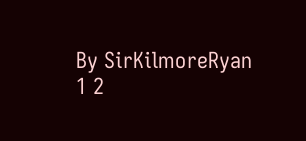By SirKilmoreRyan
1 2